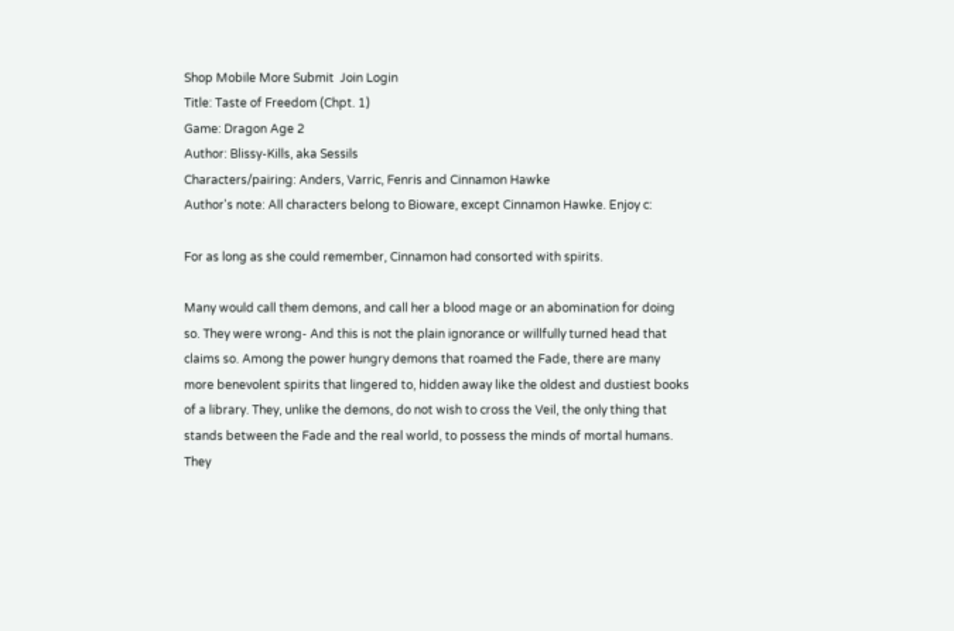Shop Mobile More Submit  Join Login
Title: Taste of Freedom (Chpt. 1)
Game: Dragon Age 2
Author: Blissy-Kills, aka Sessils
Characters/pairing: Anders, Varric, Fenris and Cinnamon Hawke
Author's note: All characters belong to Bioware, except Cinnamon Hawke. Enjoy c:

For as long as she could remember, Cinnamon had consorted with spirits.

Many would call them demons, and call her a blood mage or an abomination for doing so. They were wrong- And this is not the plain ignorance or willfully turned head that claims so. Among the power hungry demons that roamed the Fade, there are many more benevolent spirits that lingered to, hidden away like the oldest and dustiest books of a library. They, unlike the demons, do not wish to cross the Veil, the only thing that stands between the Fade and the real world, to possess the minds of mortal humans. They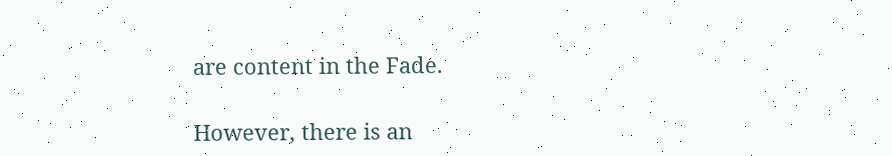are content in the Fade.

However, there is an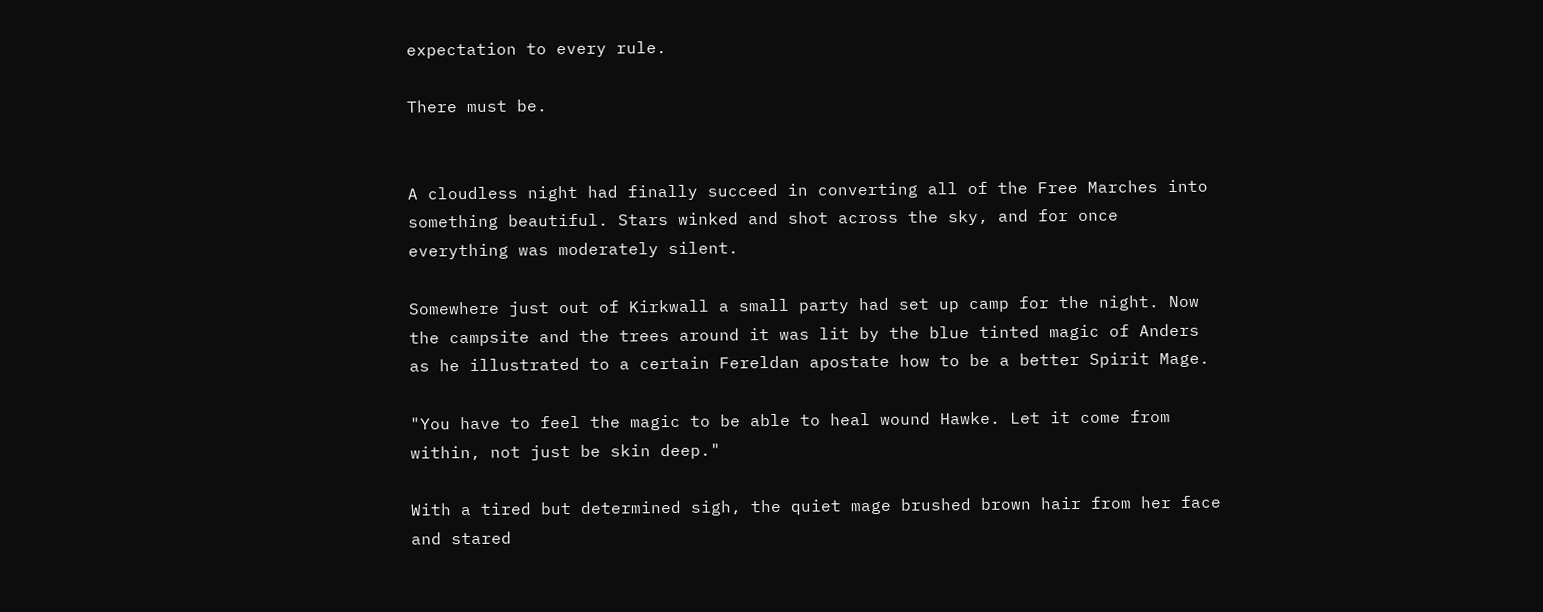expectation to every rule.

There must be.


A cloudless night had finally succeed in converting all of the Free Marches into something beautiful. Stars winked and shot across the sky, and for once everything was moderately silent.

Somewhere just out of Kirkwall a small party had set up camp for the night. Now the campsite and the trees around it was lit by the blue tinted magic of Anders as he illustrated to a certain Fereldan apostate how to be a better Spirit Mage.

"You have to feel the magic to be able to heal wound Hawke. Let it come from within, not just be skin deep."

With a tired but determined sigh, the quiet mage brushed brown hair from her face and stared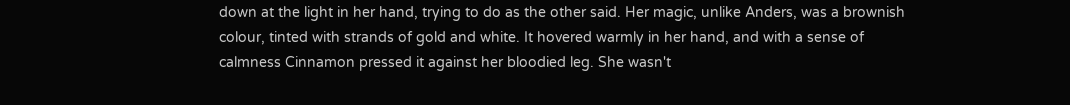down at the light in her hand, trying to do as the other said. Her magic, unlike Anders, was a brownish colour, tinted with strands of gold and white. It hovered warmly in her hand, and with a sense of calmness Cinnamon pressed it against her bloodied leg. She wasn't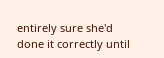entirely sure she'd done it correctly until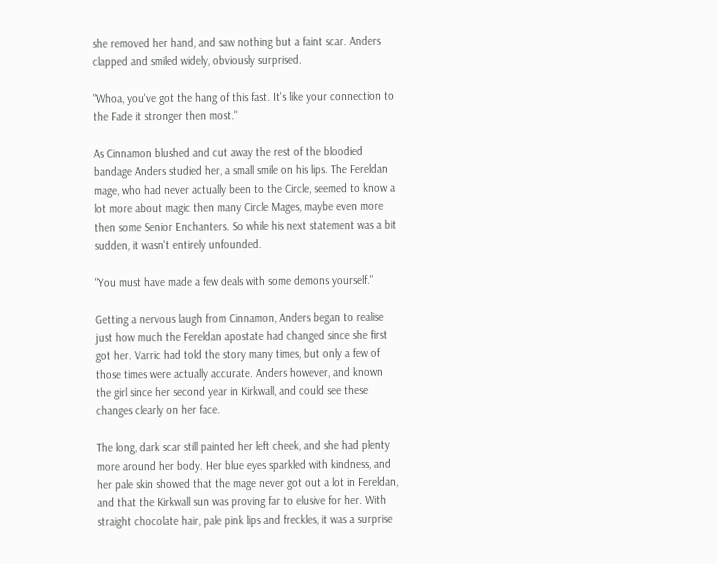she removed her hand, and saw nothing but a faint scar. Anders clapped and smiled widely, obviously surprised.

"Whoa, you've got the hang of this fast. It's like your connection to the Fade it stronger then most."

As Cinnamon blushed and cut away the rest of the bloodied bandage Anders studied her, a small smile on his lips. The Fereldan mage, who had never actually been to the Circle, seemed to know a lot more about magic then many Circle Mages, maybe even more then some Senior Enchanters. So while his next statement was a bit sudden, it wasn't entirely unfounded.

"You must have made a few deals with some demons yourself."

Getting a nervous laugh from Cinnamon, Anders began to realise just how much the Fereldan apostate had changed since she first got her. Varric had told the story many times, but only a few of those times were actually accurate. Anders however, and known the girl since her second year in Kirkwall, and could see these changes clearly on her face.

The long, dark scar still painted her left cheek, and she had plenty more around her body. Her blue eyes sparkled with kindness, and her pale skin showed that the mage never got out a lot in Fereldan, and that the Kirkwall sun was proving far to elusive for her. With straight chocolate hair, pale pink lips and freckles, it was a surprise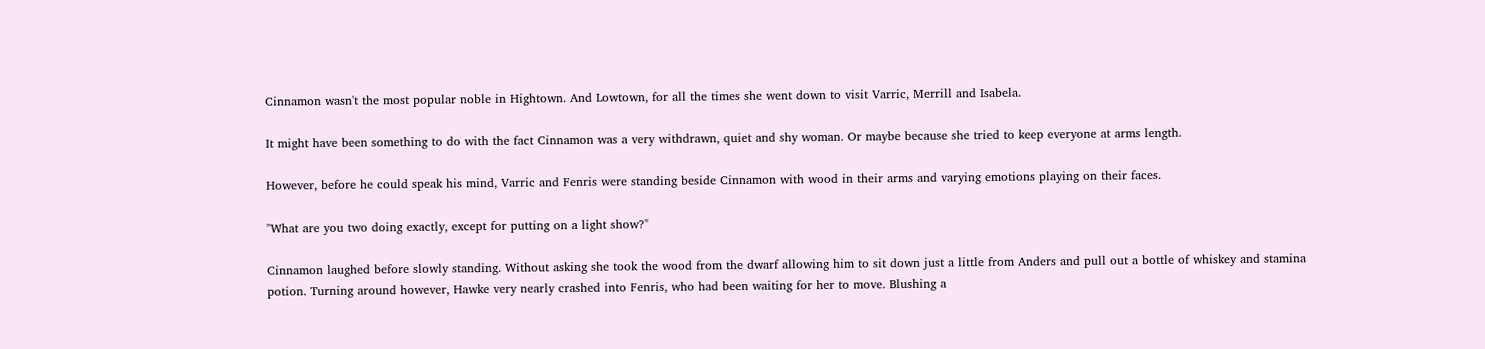Cinnamon wasn't the most popular noble in Hightown. And Lowtown, for all the times she went down to visit Varric, Merrill and Isabela.

It might have been something to do with the fact Cinnamon was a very withdrawn, quiet and shy woman. Or maybe because she tried to keep everyone at arms length.

However, before he could speak his mind, Varric and Fenris were standing beside Cinnamon with wood in their arms and varying emotions playing on their faces.

"What are you two doing exactly, except for putting on a light show?"

Cinnamon laughed before slowly standing. Without asking she took the wood from the dwarf allowing him to sit down just a little from Anders and pull out a bottle of whiskey and stamina potion. Turning around however, Hawke very nearly crashed into Fenris, who had been waiting for her to move. Blushing a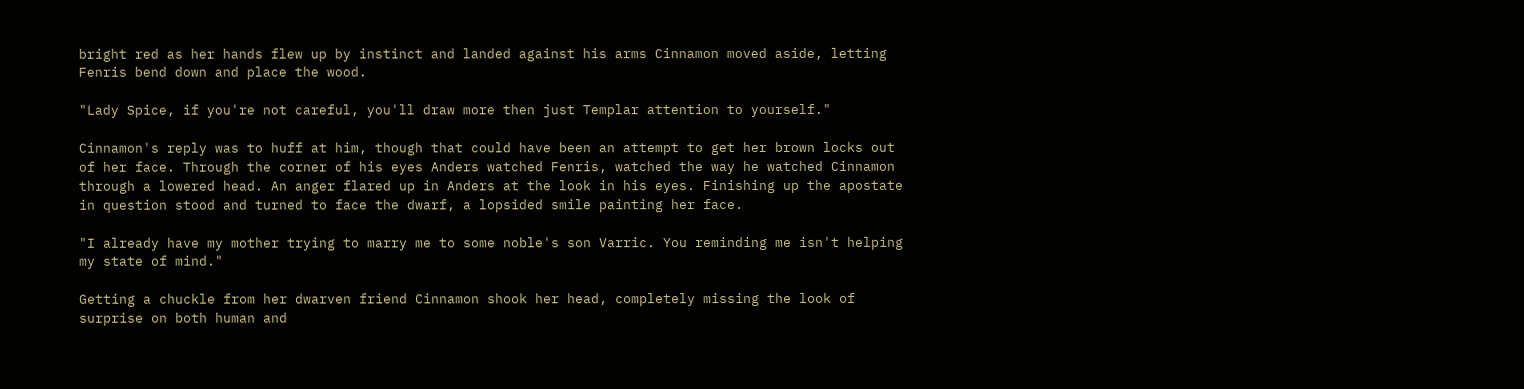bright red as her hands flew up by instinct and landed against his arms Cinnamon moved aside, letting Fenris bend down and place the wood.

"Lady Spice, if you're not careful, you'll draw more then just Templar attention to yourself."

Cinnamon's reply was to huff at him, though that could have been an attempt to get her brown locks out of her face. Through the corner of his eyes Anders watched Fenris, watched the way he watched Cinnamon through a lowered head. An anger flared up in Anders at the look in his eyes. Finishing up the apostate in question stood and turned to face the dwarf, a lopsided smile painting her face.

"I already have my mother trying to marry me to some noble's son Varric. You reminding me isn't helping my state of mind."

Getting a chuckle from her dwarven friend Cinnamon shook her head, completely missing the look of surprise on both human and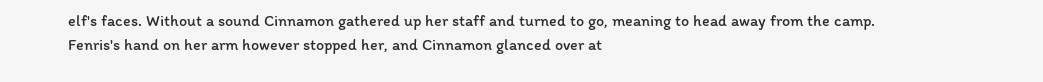elf's faces. Without a sound Cinnamon gathered up her staff and turned to go, meaning to head away from the camp. Fenris's hand on her arm however stopped her, and Cinnamon glanced over at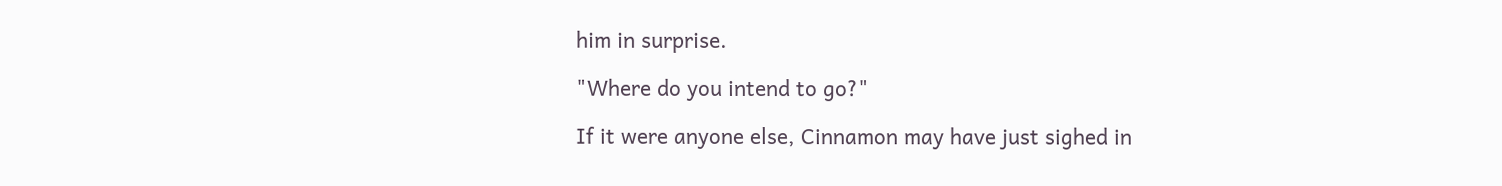him in surprise.

"Where do you intend to go?"

If it were anyone else, Cinnamon may have just sighed in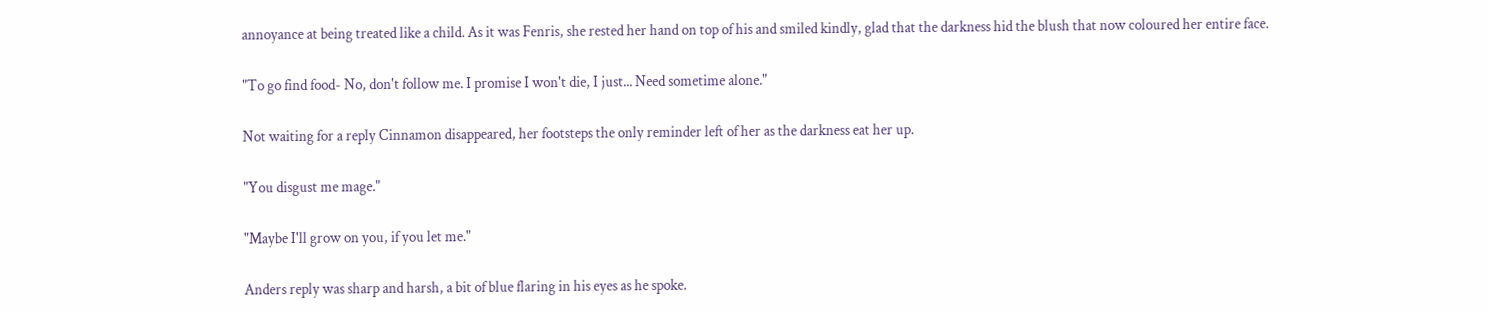annoyance at being treated like a child. As it was Fenris, she rested her hand on top of his and smiled kindly, glad that the darkness hid the blush that now coloured her entire face.

"To go find food- No, don't follow me. I promise I won't die, I just... Need sometime alone."

Not waiting for a reply Cinnamon disappeared, her footsteps the only reminder left of her as the darkness eat her up.

"You disgust me mage."

"Maybe I'll grow on you, if you let me."

Anders reply was sharp and harsh, a bit of blue flaring in his eyes as he spoke.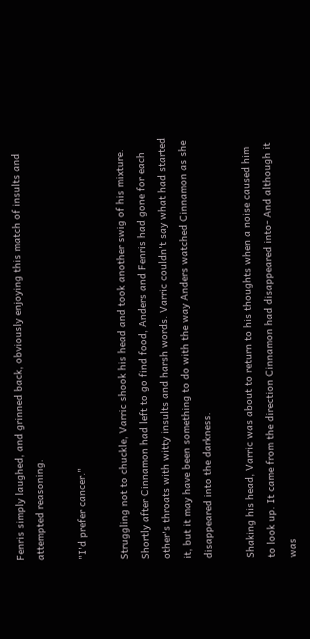Fenris simply laughed, and grinned back, obviously enjoying this match of insults and attempted reasoning.

"I'd prefer cancer."

Struggling not to chuckle, Varric shook his head and took another swig of his mixture. Shortly after Cinnamon had left to go find food, Anders and Fenris had gone for each other's throats with witty insults and harsh words. Varric couldn't say what had started it, but it may have been something to do with the way Anders watched Cinnamon as she disappeared into the darkness.

Shaking his head, Varric was about to return to his thoughts when a noise caused him to look up. It came from the direction Cinnamon had disappeared into- And although it was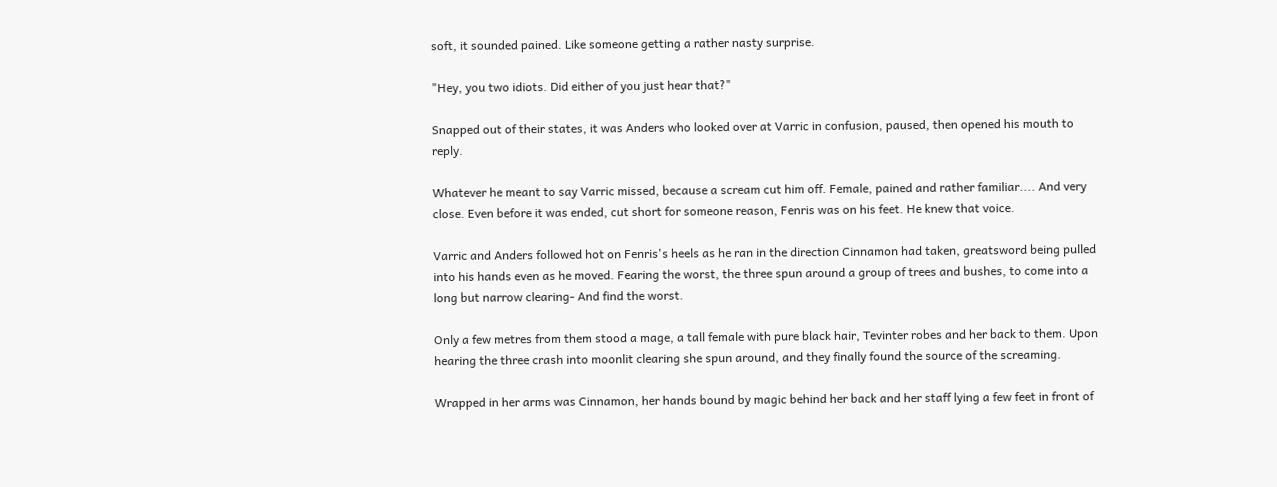soft, it sounded pained. Like someone getting a rather nasty surprise.

"Hey, you two idiots. Did either of you just hear that?"

Snapped out of their states, it was Anders who looked over at Varric in confusion, paused, then opened his mouth to reply.

Whatever he meant to say Varric missed, because a scream cut him off. Female, pained and rather familiar.... And very close. Even before it was ended, cut short for someone reason, Fenris was on his feet. He knew that voice.

Varric and Anders followed hot on Fenris's heels as he ran in the direction Cinnamon had taken, greatsword being pulled into his hands even as he moved. Fearing the worst, the three spun around a group of trees and bushes, to come into a long but narrow clearing- And find the worst.

Only a few metres from them stood a mage, a tall female with pure black hair, Tevinter robes and her back to them. Upon hearing the three crash into moonlit clearing she spun around, and they finally found the source of the screaming.

Wrapped in her arms was Cinnamon, her hands bound by magic behind her back and her staff lying a few feet in front of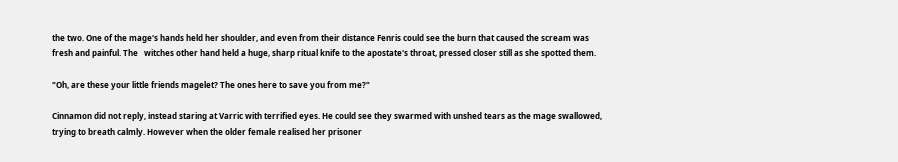the two. One of the mage's hands held her shoulder, and even from their distance Fenris could see the burn that caused the scream was fresh and painful. The   witches other hand held a huge, sharp ritual knife to the apostate's throat, pressed closer still as she spotted them.

"Oh, are these your little friends magelet? The ones here to save you from me?"

Cinnamon did not reply, instead staring at Varric with terrified eyes. He could see they swarmed with unshed tears as the mage swallowed, trying to breath calmly. However when the older female realised her prisoner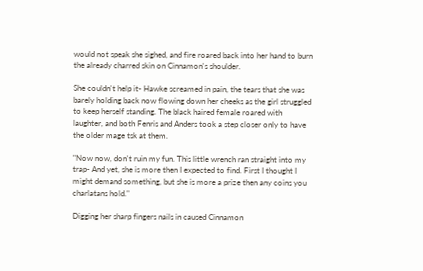would not speak she sighed, and fire roared back into her hand to burn the already charred skin on Cinnamon's shoulder.

She couldn't help it- Hawke screamed in pain, the tears that she was barely holding back now flowing down her cheeks as the girl struggled to keep herself standing. The black haired female roared with laughter, and both Fenris and Anders took a step closer only to have the older mage tsk at them.

"Now now, don't ruin my fun. This little wrench ran straight into my trap- And yet, she is more then I expected to find. First I thought I might demand something, but she is more a prize then any coins you charlatans hold."

Digging her sharp fingers nails in caused Cinnamon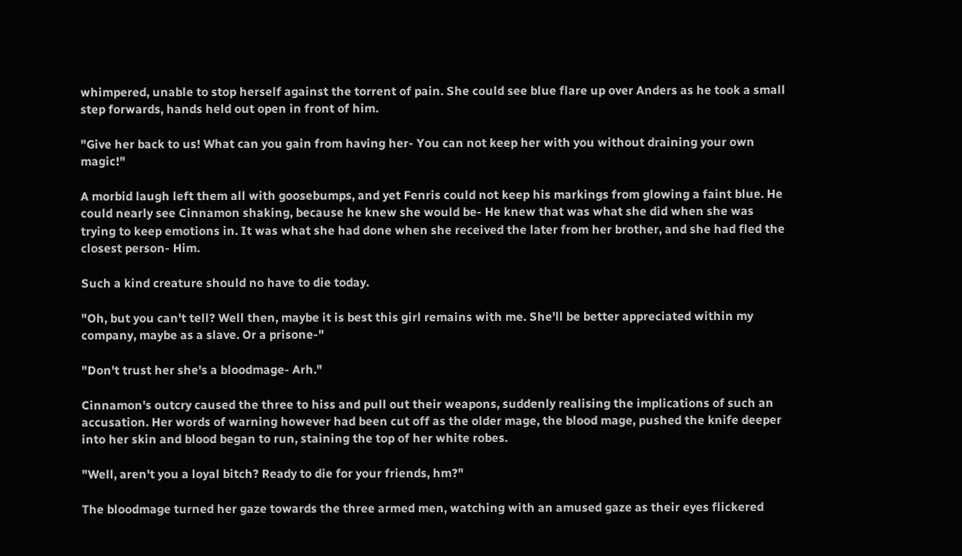whimpered, unable to stop herself against the torrent of pain. She could see blue flare up over Anders as he took a small step forwards, hands held out open in front of him.

"Give her back to us! What can you gain from having her- You can not keep her with you without draining your own magic!"

A morbid laugh left them all with goosebumps, and yet Fenris could not keep his markings from glowing a faint blue. He could nearly see Cinnamon shaking, because he knew she would be- He knew that was what she did when she was trying to keep emotions in. It was what she had done when she received the later from her brother, and she had fled the closest person- Him.

Such a kind creature should no have to die today.

"Oh, but you can't tell? Well then, maybe it is best this girl remains with me. She'll be better appreciated within my company, maybe as a slave. Or a prisone-"

"Don't trust her she's a bloodmage- Arh."

Cinnamon's outcry caused the three to hiss and pull out their weapons, suddenly realising the implications of such an accusation. Her words of warning however had been cut off as the older mage, the blood mage, pushed the knife deeper into her skin and blood began to run, staining the top of her white robes.

"Well, aren't you a loyal bitch? Ready to die for your friends, hm?"

The bloodmage turned her gaze towards the three armed men, watching with an amused gaze as their eyes flickered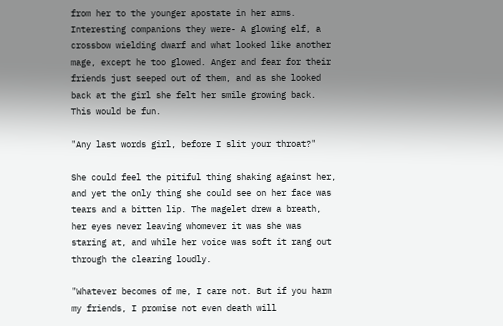from her to the younger apostate in her arms. Interesting companions they were- A glowing elf, a crossbow wielding dwarf and what looked like another mage, except he too glowed. Anger and fear for their friends just seeped out of them, and as she looked back at the girl she felt her smile growing back. This would be fun.

"Any last words girl, before I slit your throat?"

She could feel the pitiful thing shaking against her, and yet the only thing she could see on her face was tears and a bitten lip. The magelet drew a breath, her eyes never leaving whomever it was she was staring at, and while her voice was soft it rang out through the clearing loudly.

"Whatever becomes of me, I care not. But if you harm my friends, I promise not even death will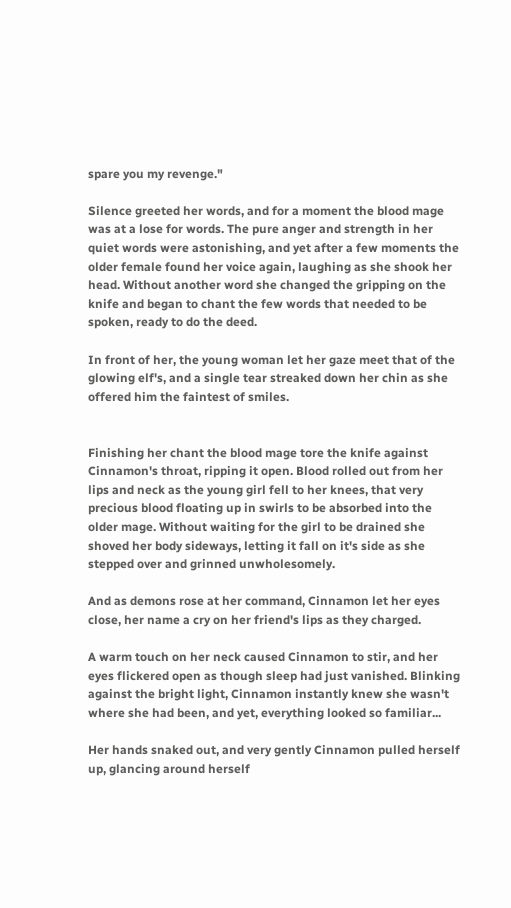spare you my revenge."

Silence greeted her words, and for a moment the blood mage was at a lose for words. The pure anger and strength in her quiet words were astonishing, and yet after a few moments the older female found her voice again, laughing as she shook her head. Without another word she changed the gripping on the knife and began to chant the few words that needed to be spoken, ready to do the deed.

In front of her, the young woman let her gaze meet that of the glowing elf's, and a single tear streaked down her chin as she offered him the faintest of smiles.


Finishing her chant the blood mage tore the knife against Cinnamon's throat, ripping it open. Blood rolled out from her lips and neck as the young girl fell to her knees, that very precious blood floating up in swirls to be absorbed into the older mage. Without waiting for the girl to be drained she shoved her body sideways, letting it fall on it's side as she stepped over and grinned unwholesomely.

And as demons rose at her command, Cinnamon let her eyes close, her name a cry on her friend's lips as they charged.

A warm touch on her neck caused Cinnamon to stir, and her eyes flickered open as though sleep had just vanished. Blinking against the bright light, Cinnamon instantly knew she wasn't where she had been, and yet, everything looked so familiar...

Her hands snaked out, and very gently Cinnamon pulled herself up, glancing around herself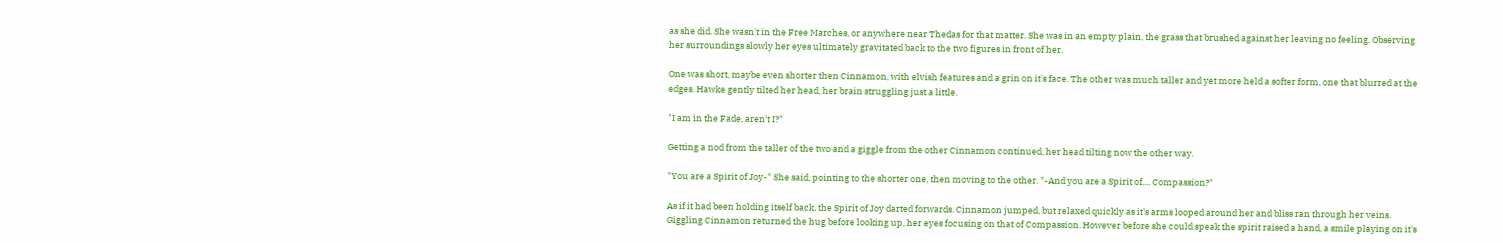as she did. She wasn't in the Free Marches, or anywhere near Thedas for that matter. She was in an empty plain, the grass that brushed against her leaving no feeling. Observing her surroundings slowly her eyes ultimately gravitated back to the two figures in front of her.

One was short, maybe even shorter then Cinnamon, with elvish features and a grin on it's face. The other was much taller and yet more held a softer form, one that blurred at the edges. Hawke gently tilted her head, her brain struggling just a little.

"I am in the Fade, aren't I?"

Getting a nod from the taller of the two and a giggle from the other Cinnamon continued, her head tilting now the other way.

"You are a Spirit of Joy-" She said, pointing to the shorter one, then moving to the other. "-And you are a Spirit of.... Compassion?"

As if it had been holding itself back, the Spirit of Joy darted forwards. Cinnamon jumped, but relaxed quickly as it's arms looped around her and bliss ran through her veins. Giggling Cinnamon returned the hug before looking up, her eyes focusing on that of Compassion. However before she could speak the spirit raised a hand, a smile playing on it's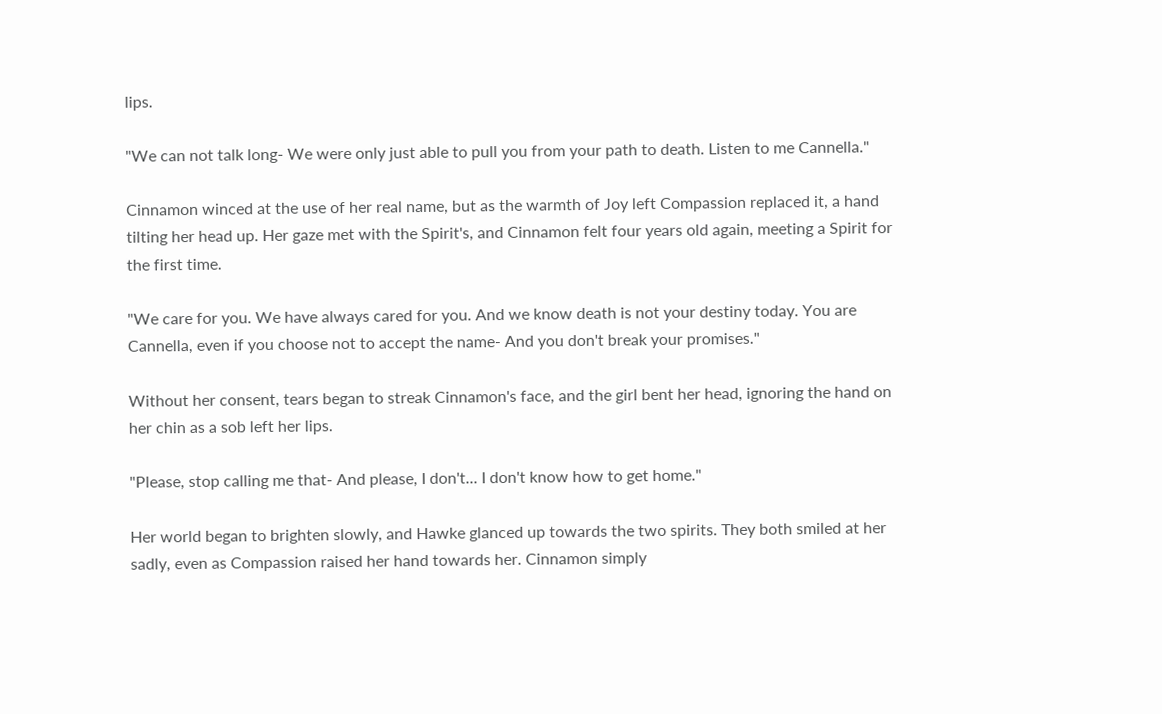lips.

"We can not talk long- We were only just able to pull you from your path to death. Listen to me Cannella."

Cinnamon winced at the use of her real name, but as the warmth of Joy left Compassion replaced it, a hand tilting her head up. Her gaze met with the Spirit's, and Cinnamon felt four years old again, meeting a Spirit for the first time.

"We care for you. We have always cared for you. And we know death is not your destiny today. You are Cannella, even if you choose not to accept the name- And you don't break your promises."

Without her consent, tears began to streak Cinnamon's face, and the girl bent her head, ignoring the hand on her chin as a sob left her lips.

"Please, stop calling me that- And please, I don't... I don't know how to get home."

Her world began to brighten slowly, and Hawke glanced up towards the two spirits. They both smiled at her sadly, even as Compassion raised her hand towards her. Cinnamon simply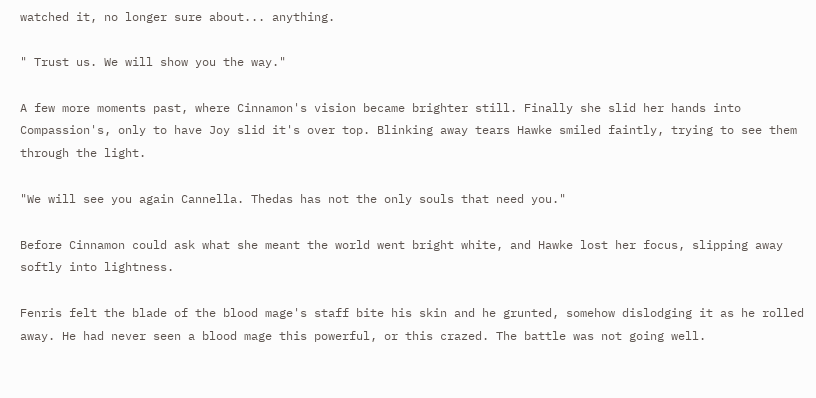watched it, no longer sure about... anything.

" Trust us. We will show you the way."

A few more moments past, where Cinnamon's vision became brighter still. Finally she slid her hands into Compassion's, only to have Joy slid it's over top. Blinking away tears Hawke smiled faintly, trying to see them through the light.

"We will see you again Cannella. Thedas has not the only souls that need you."

Before Cinnamon could ask what she meant the world went bright white, and Hawke lost her focus, slipping away softly into lightness.

Fenris felt the blade of the blood mage's staff bite his skin and he grunted, somehow dislodging it as he rolled away. He had never seen a blood mage this powerful, or this crazed. The battle was not going well.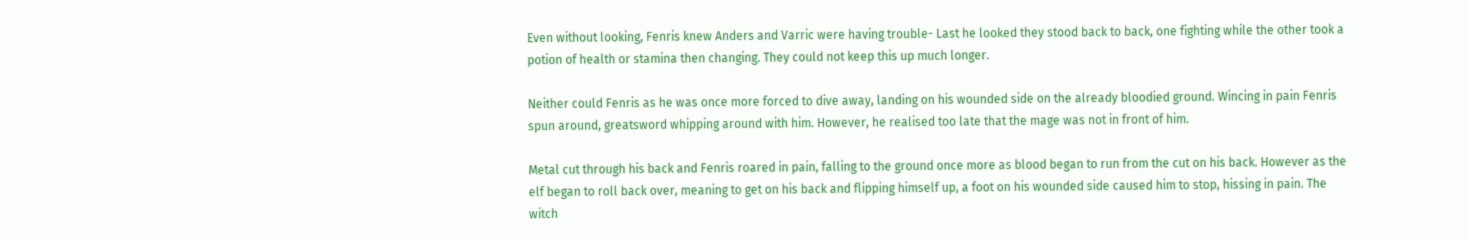Even without looking, Fenris knew Anders and Varric were having trouble- Last he looked they stood back to back, one fighting while the other took a potion of health or stamina then changing. They could not keep this up much longer.

Neither could Fenris as he was once more forced to dive away, landing on his wounded side on the already bloodied ground. Wincing in pain Fenris spun around, greatsword whipping around with him. However, he realised too late that the mage was not in front of him.

Metal cut through his back and Fenris roared in pain, falling to the ground once more as blood began to run from the cut on his back. However as the elf began to roll back over, meaning to get on his back and flipping himself up, a foot on his wounded side caused him to stop, hissing in pain. The witch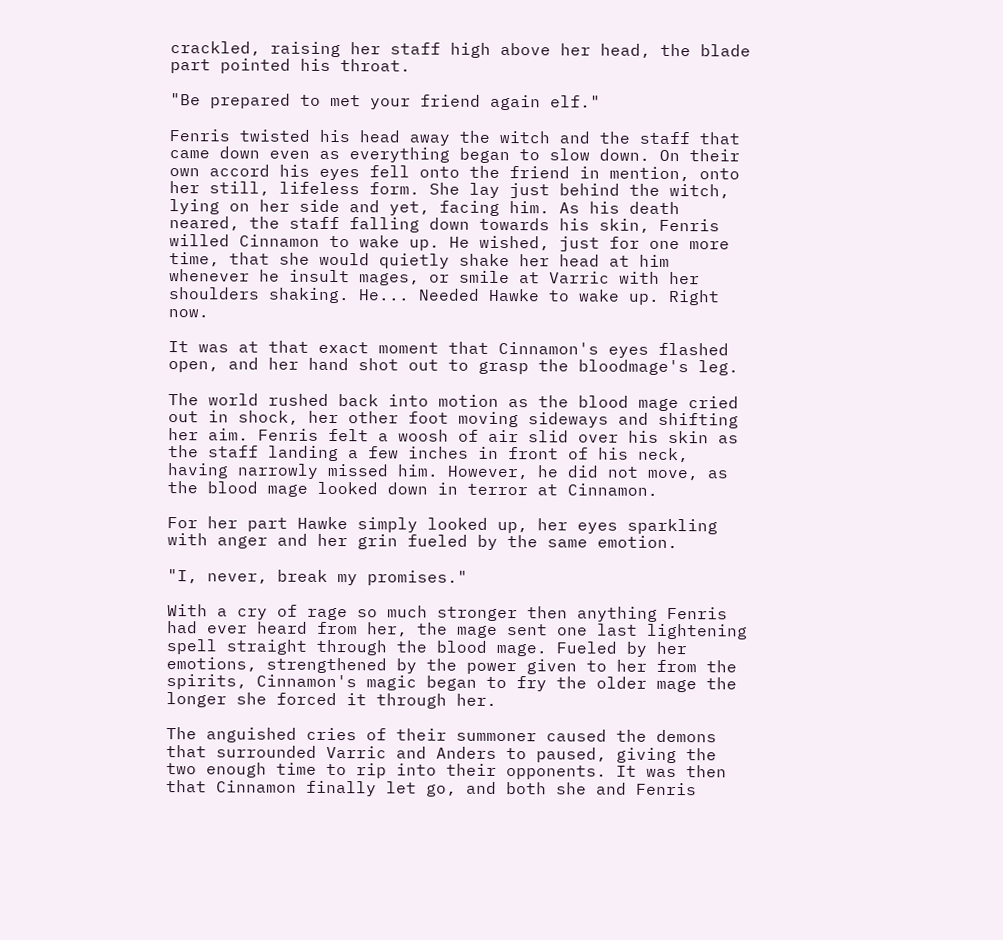crackled, raising her staff high above her head, the blade part pointed his throat.

"Be prepared to met your friend again elf."

Fenris twisted his head away the witch and the staff that came down even as everything began to slow down. On their own accord his eyes fell onto the friend in mention, onto her still, lifeless form. She lay just behind the witch, lying on her side and yet, facing him. As his death neared, the staff falling down towards his skin, Fenris willed Cinnamon to wake up. He wished, just for one more time, that she would quietly shake her head at him whenever he insult mages, or smile at Varric with her shoulders shaking. He... Needed Hawke to wake up. Right now.

It was at that exact moment that Cinnamon's eyes flashed open, and her hand shot out to grasp the bloodmage's leg.

The world rushed back into motion as the blood mage cried out in shock, her other foot moving sideways and shifting her aim. Fenris felt a woosh of air slid over his skin as the staff landing a few inches in front of his neck, having narrowly missed him. However, he did not move, as the blood mage looked down in terror at Cinnamon.

For her part Hawke simply looked up, her eyes sparkling with anger and her grin fueled by the same emotion.

"I, never, break my promises."

With a cry of rage so much stronger then anything Fenris had ever heard from her, the mage sent one last lightening spell straight through the blood mage. Fueled by her emotions, strengthened by the power given to her from the spirits, Cinnamon's magic began to fry the older mage the longer she forced it through her.

The anguished cries of their summoner caused the demons that surrounded Varric and Anders to paused, giving the two enough time to rip into their opponents. It was then that Cinnamon finally let go, and both she and Fenris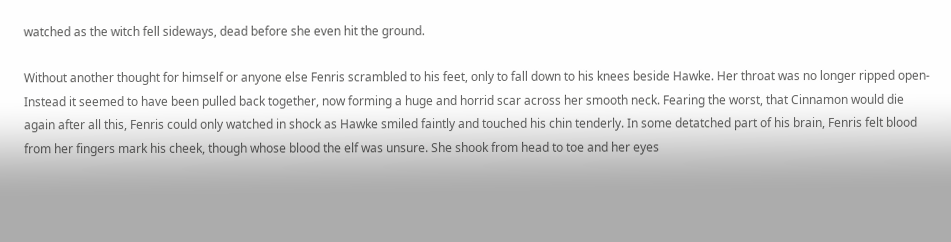watched as the witch fell sideways, dead before she even hit the ground.

Without another thought for himself or anyone else Fenris scrambled to his feet, only to fall down to his knees beside Hawke. Her throat was no longer ripped open- Instead it seemed to have been pulled back together, now forming a huge and horrid scar across her smooth neck. Fearing the worst, that Cinnamon would die again after all this, Fenris could only watched in shock as Hawke smiled faintly and touched his chin tenderly. In some detatched part of his brain, Fenris felt blood from her fingers mark his cheek, though whose blood the elf was unsure. She shook from head to toe and her eyes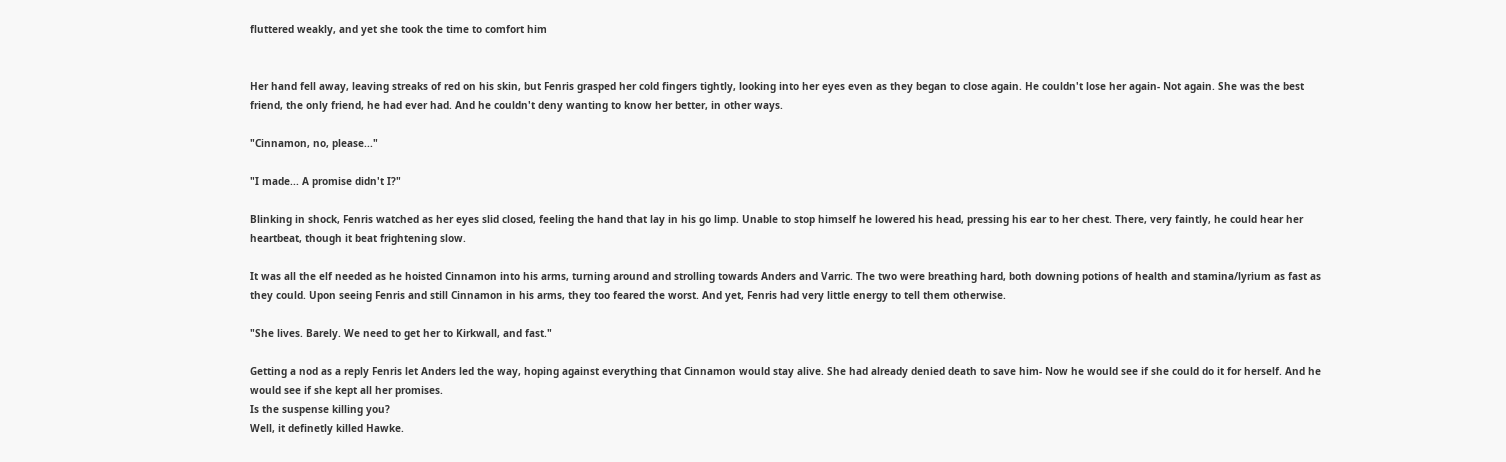fluttered weakly, and yet she took the time to comfort him


Her hand fell away, leaving streaks of red on his skin, but Fenris grasped her cold fingers tightly, looking into her eyes even as they began to close again. He couldn't lose her again- Not again. She was the best friend, the only friend, he had ever had. And he couldn't deny wanting to know her better, in other ways.

"Cinnamon, no, please..."

"I made... A promise didn't I?"

Blinking in shock, Fenris watched as her eyes slid closed, feeling the hand that lay in his go limp. Unable to stop himself he lowered his head, pressing his ear to her chest. There, very faintly, he could hear her heartbeat, though it beat frightening slow.

It was all the elf needed as he hoisted Cinnamon into his arms, turning around and strolling towards Anders and Varric. The two were breathing hard, both downing potions of health and stamina/lyrium as fast as they could. Upon seeing Fenris and still Cinnamon in his arms, they too feared the worst. And yet, Fenris had very little energy to tell them otherwise.

"She lives. Barely. We need to get her to Kirkwall, and fast."

Getting a nod as a reply Fenris let Anders led the way, hoping against everything that Cinnamon would stay alive. She had already denied death to save him- Now he would see if she could do it for herself. And he would see if she kept all her promises.
Is the suspense killing you?
Well, it definetly killed Hawke.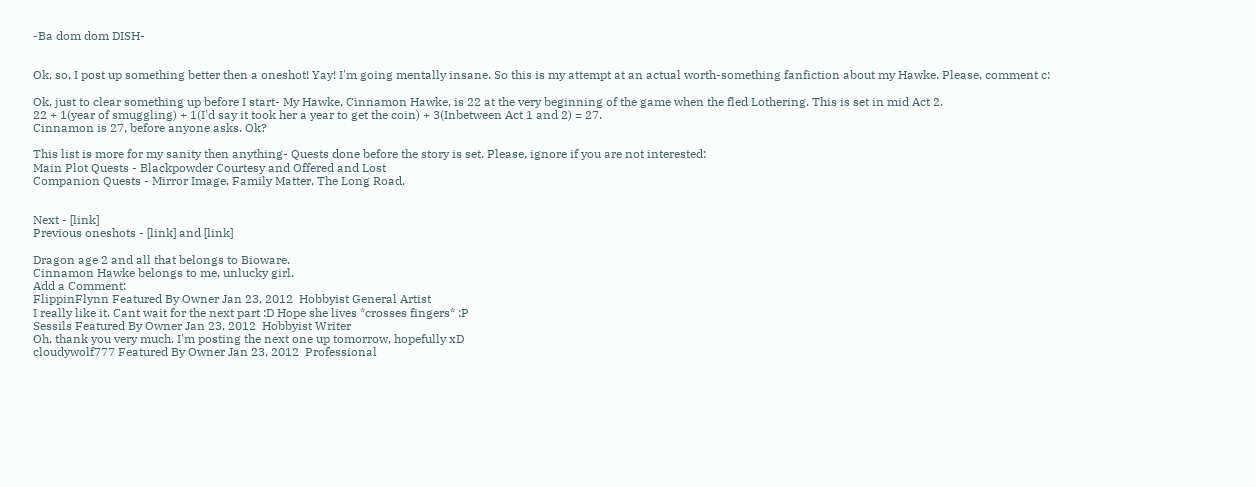-Ba dom dom DISH-


Ok, so, I post up something better then a oneshot! Yay! I'm going mentally insane. So this is my attempt at an actual worth-something fanfiction about my Hawke. Please, comment c:

Ok, just to clear something up before I start- My Hawke, Cinnamon Hawke, is 22 at the very beginning of the game when the fled Lothering. This is set in mid Act 2.
22 + 1(year of smuggling) + 1(I'd say it took her a year to get the coin) + 3(Inbetween Act 1 and 2) = 27.
Cinnamon is 27, before anyone asks. Ok?

This list is more for my sanity then anything- Quests done before the story is set. Please, ignore if you are not interested:
Main Plot Quests - Blackpowder Courtesy and Offered and Lost
Companion Quests - Mirror Image, Family Matter, The Long Road.


Next - [link]
Previous oneshots - [link] and [link]

Dragon age 2 and all that belongs to Bioware.
Cinnamon Hawke belongs to me, unlucky girl.
Add a Comment:
FlippinFlynn Featured By Owner Jan 23, 2012  Hobbyist General Artist
I really like it. Cant wait for the next part :D Hope she lives *crosses fingers* :P
Sessils Featured By Owner Jan 23, 2012  Hobbyist Writer
Oh, thank you very much. I'm posting the next one up tomorrow, hopefully xD
cloudywolf777 Featured By Owner Jan 23, 2012  Professional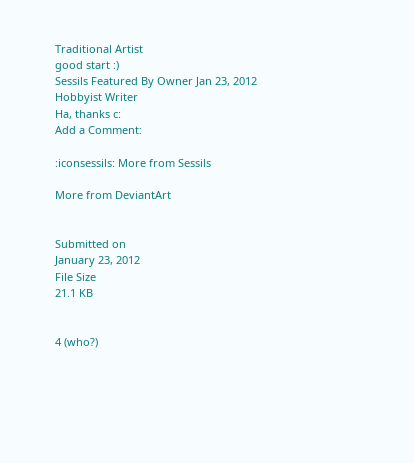Traditional Artist
good start :)
Sessils Featured By Owner Jan 23, 2012  Hobbyist Writer
Ha, thanks c:
Add a Comment:

:iconsessils: More from Sessils

More from DeviantArt


Submitted on
January 23, 2012
File Size
21.1 KB


4 (who?)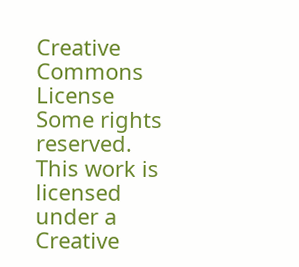Creative Commons License
Some rights reserved. This work is licensed under a
Creative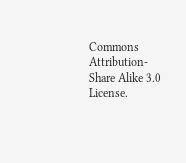Commons Attribution-Share Alike 3.0 License.